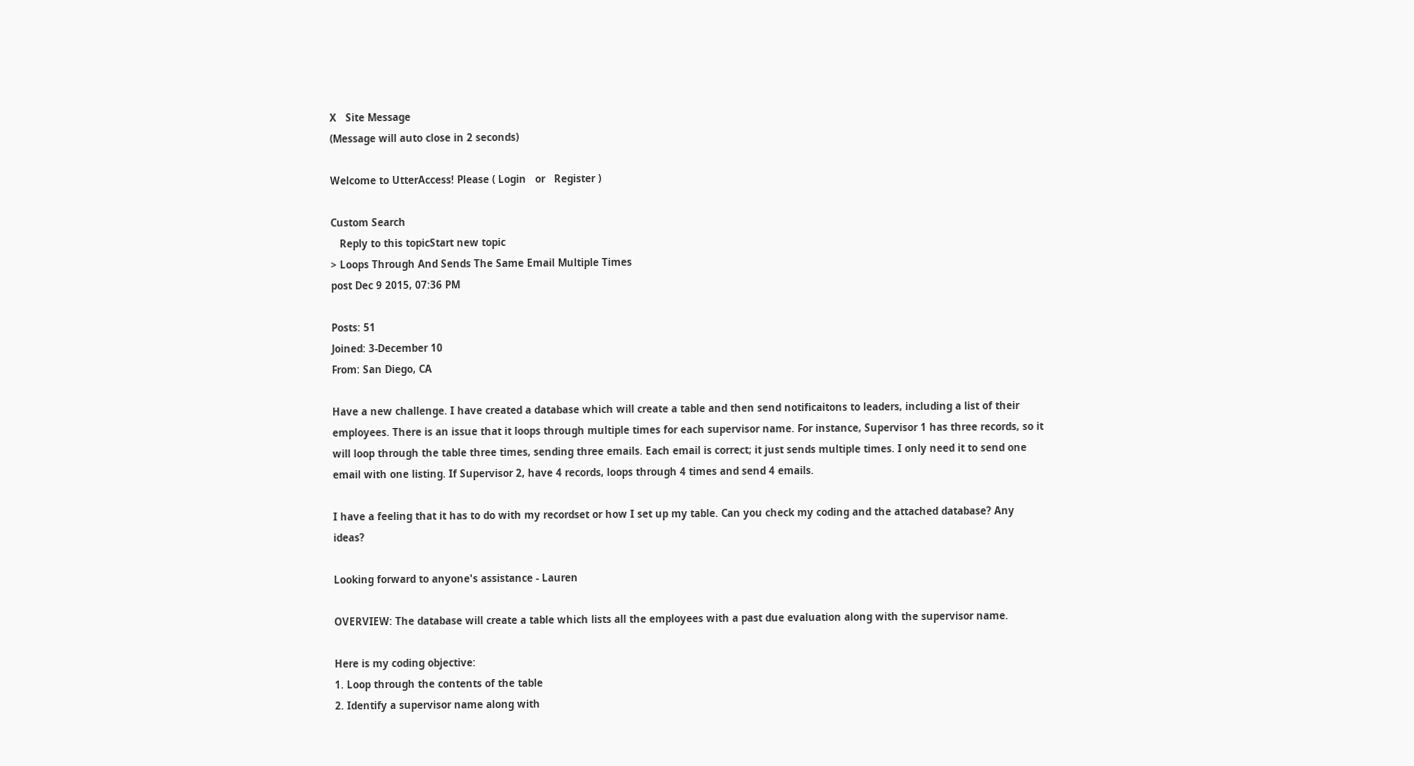X   Site Message
(Message will auto close in 2 seconds)

Welcome to UtterAccess! Please ( Login   or   Register )

Custom Search
   Reply to this topicStart new topic
> Loops Through And Sends The Same Email Multiple Times
post Dec 9 2015, 07:36 PM

Posts: 51
Joined: 3-December 10
From: San Diego, CA

Have a new challenge. I have created a database which will create a table and then send notificaitons to leaders, including a list of their employees. There is an issue that it loops through multiple times for each supervisor name. For instance, Supervisor 1 has three records, so it will loop through the table three times, sending three emails. Each email is correct; it just sends multiple times. I only need it to send one email with one listing. If Supervisor 2, have 4 records, loops through 4 times and send 4 emails.

I have a feeling that it has to do with my recordset or how I set up my table. Can you check my coding and the attached database? Any ideas?

Looking forward to anyone's assistance - Lauren

OVERVIEW: The database will create a table which lists all the employees with a past due evaluation along with the supervisor name.

Here is my coding objective:
1. Loop through the contents of the table
2. Identify a supervisor name along with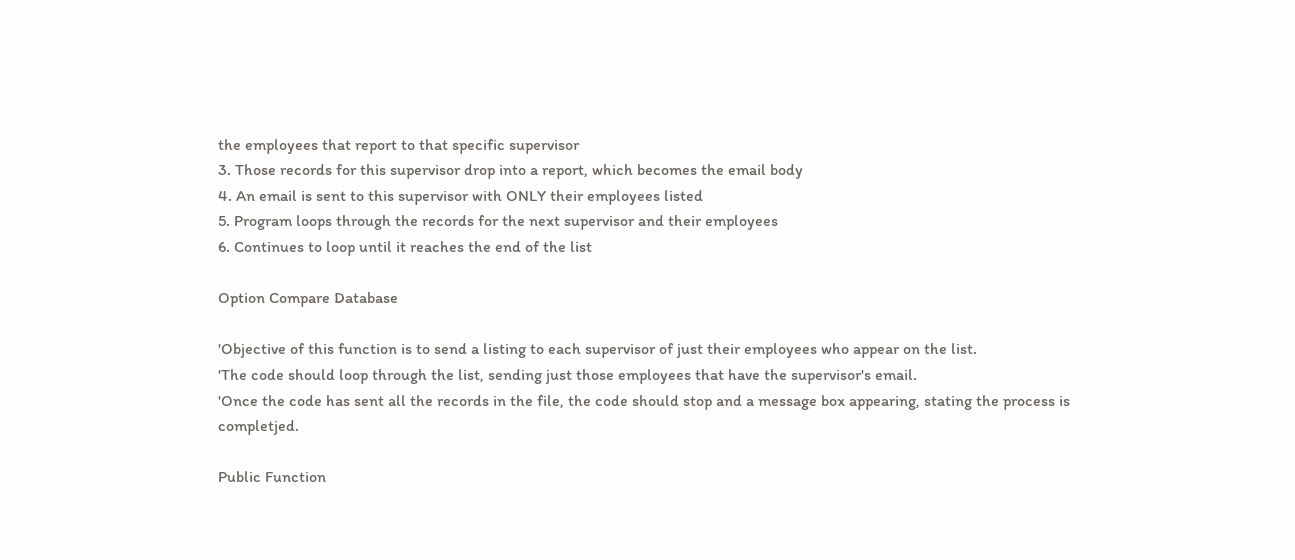the employees that report to that specific supervisor
3. Those records for this supervisor drop into a report, which becomes the email body
4. An email is sent to this supervisor with ONLY their employees listed
5. Program loops through the records for the next supervisor and their employees
6. Continues to loop until it reaches the end of the list

Option Compare Database

'Objective of this function is to send a listing to each supervisor of just their employees who appear on the list.
'The code should loop through the list, sending just those employees that have the supervisor's email.
'Once the code has sent all the records in the file, the code should stop and a message box appearing, stating the process is completjed.

Public Function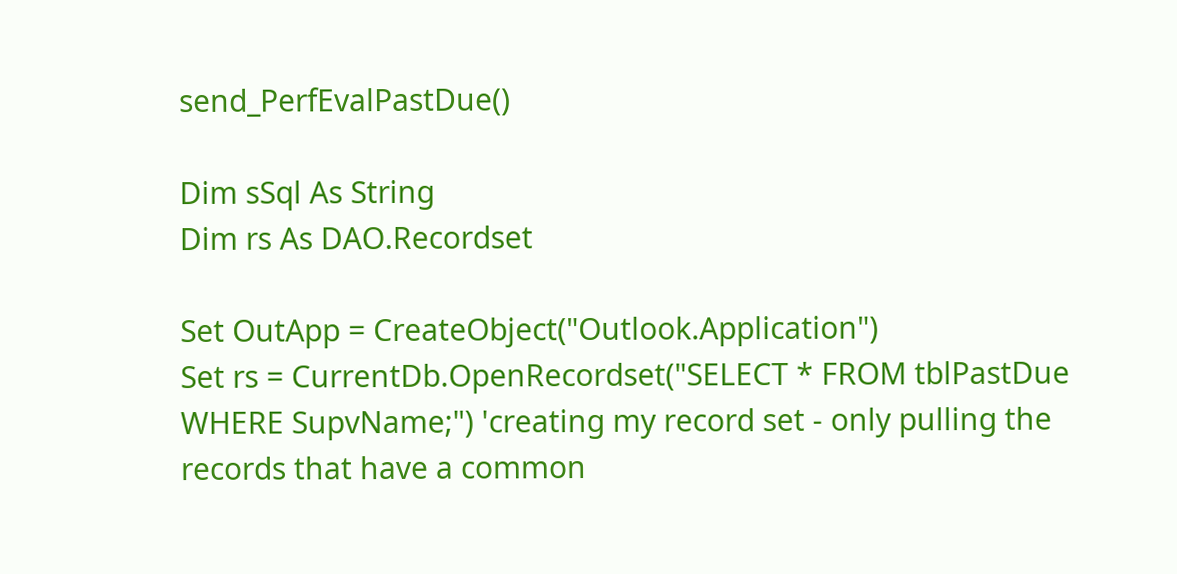send_PerfEvalPastDue()

Dim sSql As String
Dim rs As DAO.Recordset

Set OutApp = CreateObject("Outlook.Application")
Set rs = CurrentDb.OpenRecordset("SELECT * FROM tblPastDue WHERE SupvName;") 'creating my record set - only pulling the records that have a common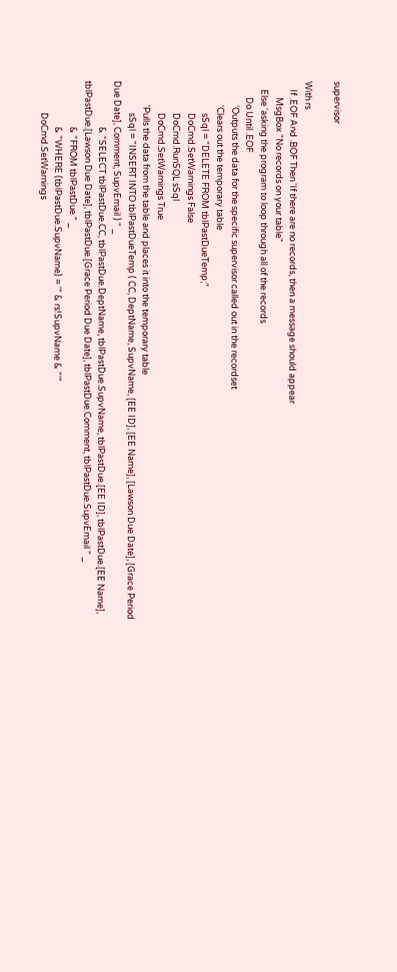supervisor

With rs
    If .EOF And .BOF Then 'If there are no records, then a message should appear
        MsgBox "No records on your table"
    Else 'asking the program to loop through all of the records
        Do Until .EOF
            'Outputs the data for the specific supervisor called out in the recordset
            'Clears out the temporary table
                sSql = "DELETE FROM tblPastDueTemp;"
                DoCmd.SetWarnings False
                DoCmd.RunSQL sSql
                DoCmd.SetWarnings True
            'Pulls the data from the table and places it into the temporary table
                sSql = "INSERT INTO tblPastDueTemp ( CC, DeptName, SupvName, [EE ID], [EE Name], [Lawson Due Date], [Grace Period Due Date], Comment, SupvEmail ) " _
                       & "SELECT tblPastDue.CC, tblPastDue.DeptName, tblPastDue.SupvName, tblPastDue.[EE ID], tblPastDue.[EE Name], tblPastDue.[Lawson Due Date], tblPastDue.[Grace Period Due Date], tblPastDue.Comment, tblPastDue.SupvEmail " _
                       & "FROM tblPastDue " _
                       & "WHERE (tblPastDue.SupvName) = '" & rs!SupvName & "'"
                DoCmd.SetWarnings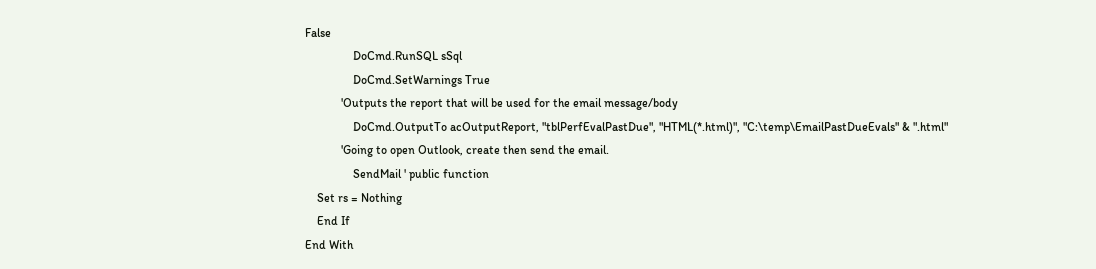False
                DoCmd.RunSQL sSql
                DoCmd.SetWarnings True
            'Outputs the report that will be used for the email message/body
                DoCmd.OutputTo acOutputReport, "tblPerfEvalPastDue", "HTML(*.html)", "C:\temp\EmailPastDueEvals" & ".html"
            'Going to open Outlook, create then send the email.
                SendMail ' public function
    Set rs = Nothing
    End If
End With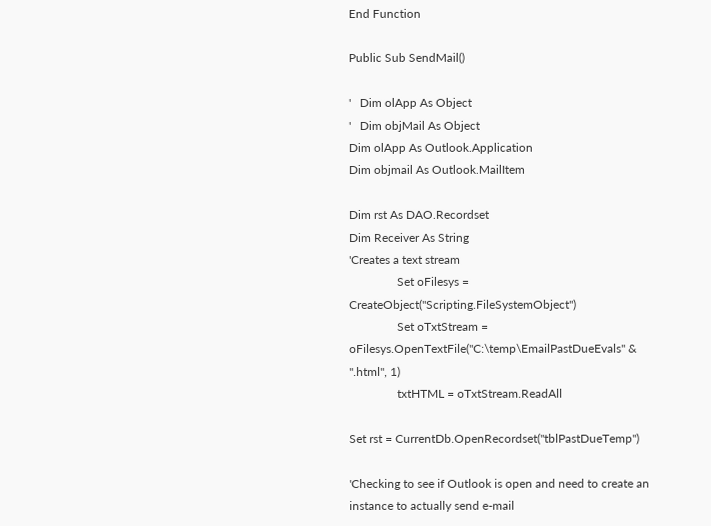End Function

Public Sub SendMail()

'   Dim olApp As Object
'   Dim objMail As Object
Dim olApp As Outlook.Application
Dim objmail As Outlook.MailItem

Dim rst As DAO.Recordset
Dim Receiver As String
'Creates a text stream
                Set oFilesys = CreateObject("Scripting.FileSystemObject")
                Set oTxtStream = oFilesys.OpenTextFile("C:\temp\EmailPastDueEvals" & ".html", 1)
                txtHTML = oTxtStream.ReadAll

Set rst = CurrentDb.OpenRecordset("tblPastDueTemp")

'Checking to see if Outlook is open and need to create an instance to actually send e-mail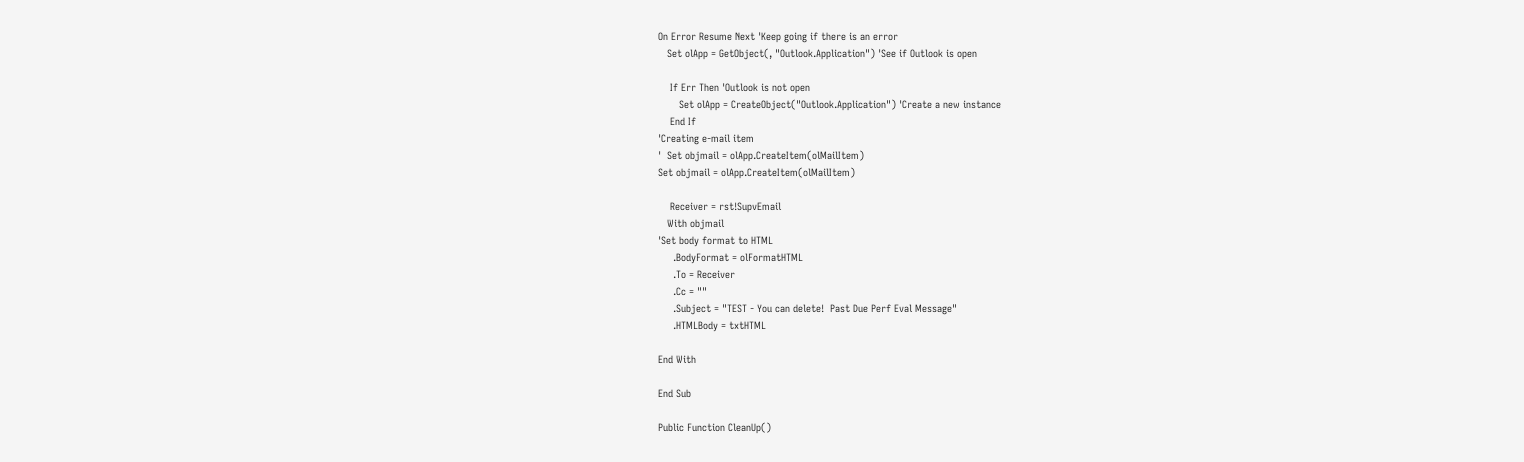On Error Resume Next 'Keep going if there is an error
   Set olApp = GetObject(, "Outlook.Application") 'See if Outlook is open

    If Err Then 'Outlook is not open
       Set olApp = CreateObject("Outlook.Application") 'Create a new instance
    End If
'Creating e-mail item
'  Set objmail = olApp.CreateItem(olMailItem)
Set objmail = olApp.CreateItem(olMailItem)

    Receiver = rst!SupvEmail
   With objmail
'Set body format to HTML
     .BodyFormat = olFormatHTML
     .To = Receiver
     .Cc = ""
     .Subject = "TEST - You can delete!  Past Due Perf Eval Message"
     .HTMLBody = txtHTML

End With

End Sub

Public Function CleanUp()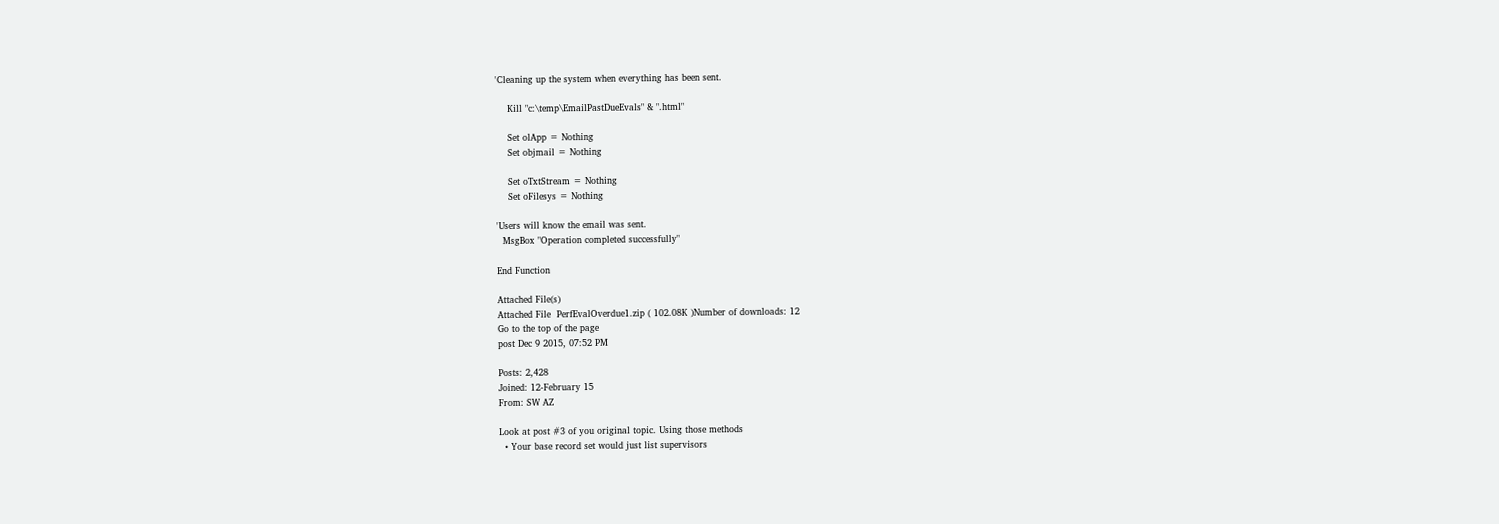'Cleaning up the system when everything has been sent.

    Kill "c:\temp\EmailPastDueEvals" & ".html"

    Set olApp = Nothing
    Set objmail = Nothing

    Set oTxtStream = Nothing
    Set oFilesys = Nothing

'Users will know the email was sent.
  MsgBox "Operation completed successfully"

End Function

Attached File(s)
Attached File  PerfEvalOverdue1.zip ( 102.08K )Number of downloads: 12
Go to the top of the page
post Dec 9 2015, 07:52 PM

Posts: 2,428
Joined: 12-February 15
From: SW AZ

Look at post #3 of you original topic. Using those methods
  • Your base record set would just list supervisors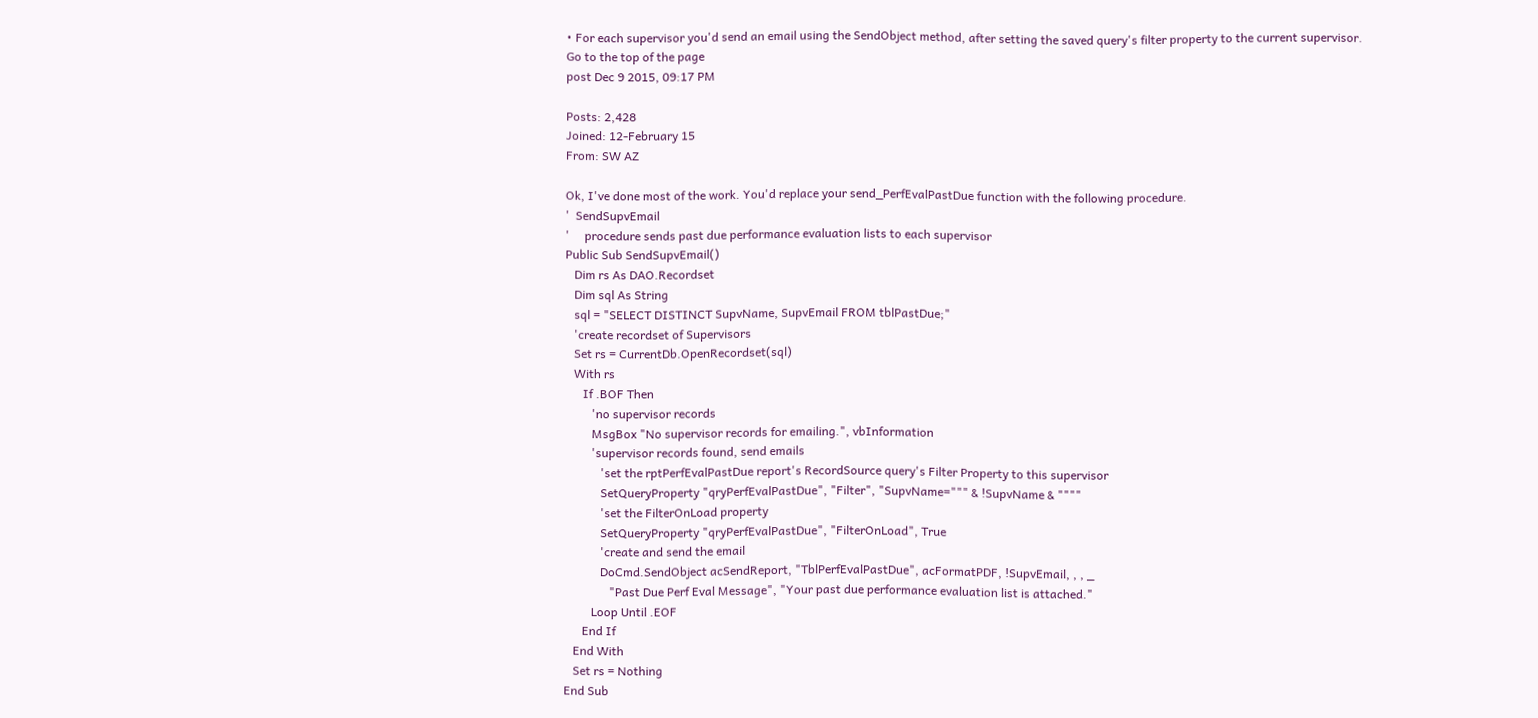• For each supervisor you'd send an email using the SendObject method, after setting the saved query's filter property to the current supervisor.
Go to the top of the page
post Dec 9 2015, 09:17 PM

Posts: 2,428
Joined: 12-February 15
From: SW AZ

Ok, I've done most of the work. You'd replace your send_PerfEvalPastDue function with the following procedure.
'  SendSupvEmail
'     procedure sends past due performance evaluation lists to each supervisor
Public Sub SendSupvEmail()
   Dim rs As DAO.Recordset
   Dim sql As String
   sql = "SELECT DISTINCT SupvName, SupvEmail FROM tblPastDue;"
   'create recordset of Supervisors
   Set rs = CurrentDb.OpenRecordset(sql)
   With rs
      If .BOF Then
         'no supervisor records
         MsgBox "No supervisor records for emailing.", vbInformation
         'supervisor records found, send emails
            'set the rptPerfEvalPastDue report's RecordSource query's Filter Property to this supervisor
            SetQueryProperty "qryPerfEvalPastDue", "Filter", "SupvName=""" & !SupvName & """"
            'set the FilterOnLoad property
            SetQueryProperty "qryPerfEvalPastDue", "FilterOnLoad", True
            'create and send the email
            DoCmd.SendObject acSendReport, "TblPerfEvalPastDue", acFormatPDF, !SupvEmail, , , _
               "Past Due Perf Eval Message", "Your past due performance evaluation list is attached."
         Loop Until .EOF
      End If
   End With
   Set rs = Nothing
End Sub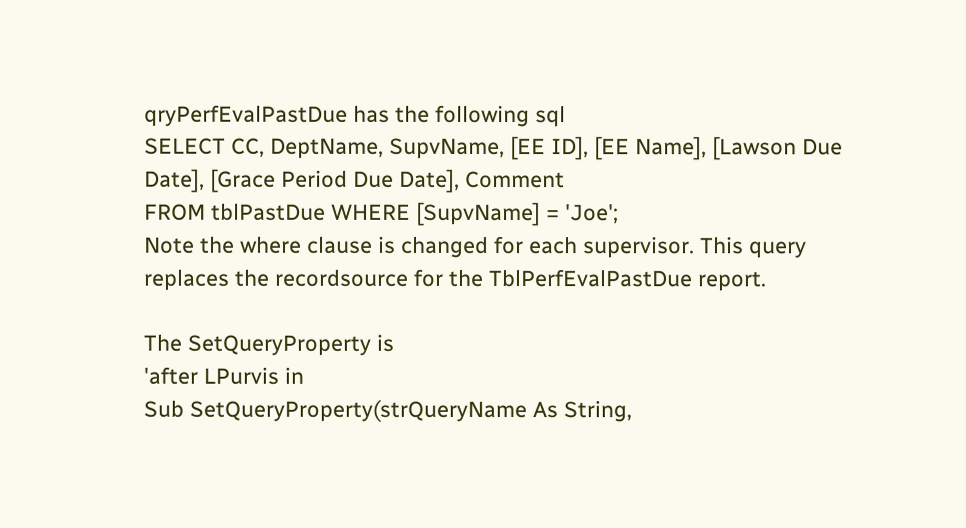qryPerfEvalPastDue has the following sql
SELECT CC, DeptName, SupvName, [EE ID], [EE Name], [Lawson Due Date], [Grace Period Due Date], Comment
FROM tblPastDue WHERE [SupvName] = 'Joe';
Note the where clause is changed for each supervisor. This query replaces the recordsource for the TblPerfEvalPastDue report.

The SetQueryProperty is
'after LPurvis in
Sub SetQueryProperty(strQueryName As String,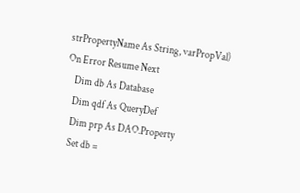strPropertyName As String, varPropVal)
On Error Resume Next
    Dim db As Database
    Dim qdf As QueryDef
    Dim prp As DAO.Property
    Set db =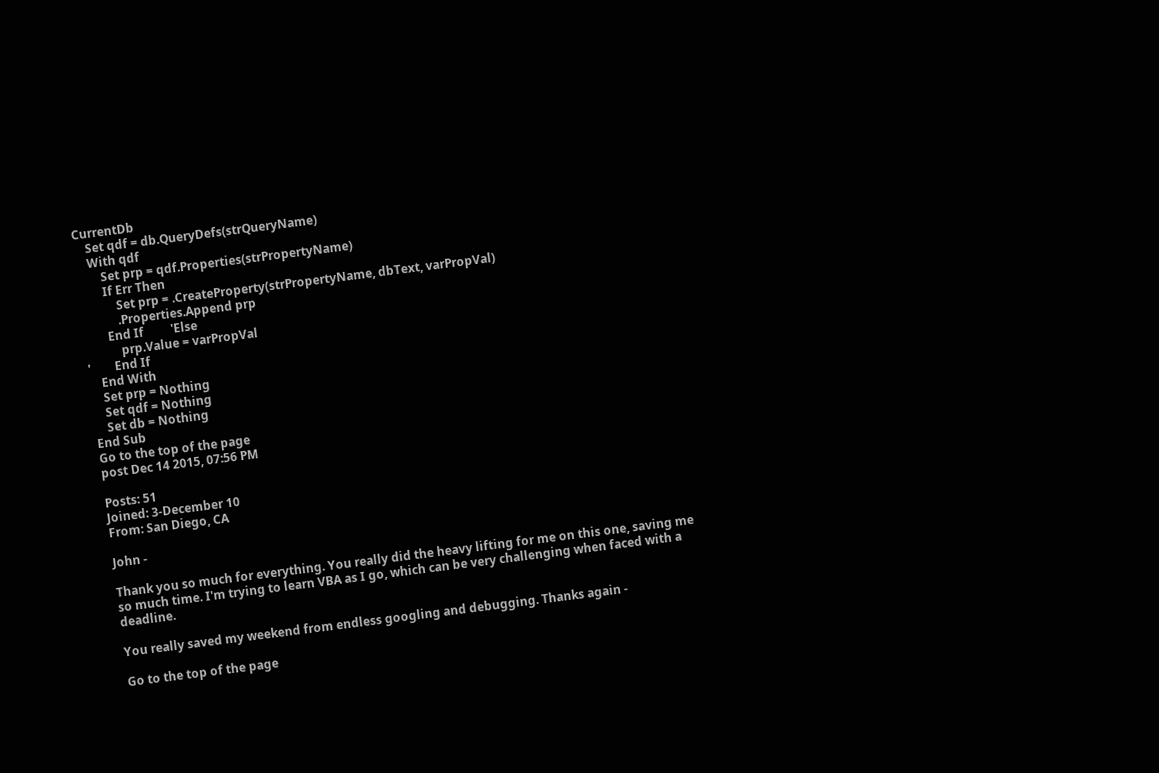CurrentDb
    Set qdf = db.QueryDefs(strQueryName)
    With qdf
        Set prp = qdf.Properties(strPropertyName)
        If Err Then
            Set prp = .CreateProperty(strPropertyName, dbText, varPropVal)
            .Properties.Append prp
        End If         'Else
            prp.Value = varPropVal
'        End If
    End With
    Set prp = Nothing
    Set qdf = Nothing
    Set db = Nothing
End Sub
Go to the top of the page
post Dec 14 2015, 07:56 PM

Posts: 51
Joined: 3-December 10
From: San Diego, CA

John -

Thank you so much for everything. You really did the heavy lifting for me on this one, saving me so much time. I'm trying to learn VBA as I go, which can be very challenging when faced with a deadline.

You really saved my weekend from endless googling and debugging. Thanks again -

Go to the top of the page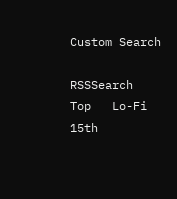Custom Search

RSSSearch   Top   Lo-Fi    15th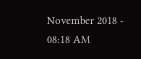November 2018 - 08:18 AM